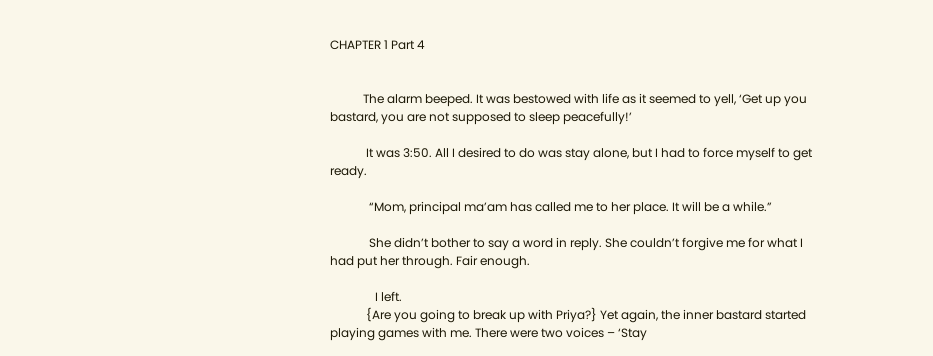CHAPTER 1 Part 4


           The alarm beeped. It was bestowed with life as it seemed to yell, ‘Get up you bastard, you are not supposed to sleep peacefully!’

            It was 3:50. All I desired to do was stay alone, but I had to force myself to get ready.

             “Mom, principal ma’am has called me to her place. It will be a while.”

             She didn’t bother to say a word in reply. She couldn’t forgive me for what I had put her through. Fair enough.

               I left.
            {Are you going to break up with Priya?} Yet again, the inner bastard started playing games with me. There were two voices – ‘Stay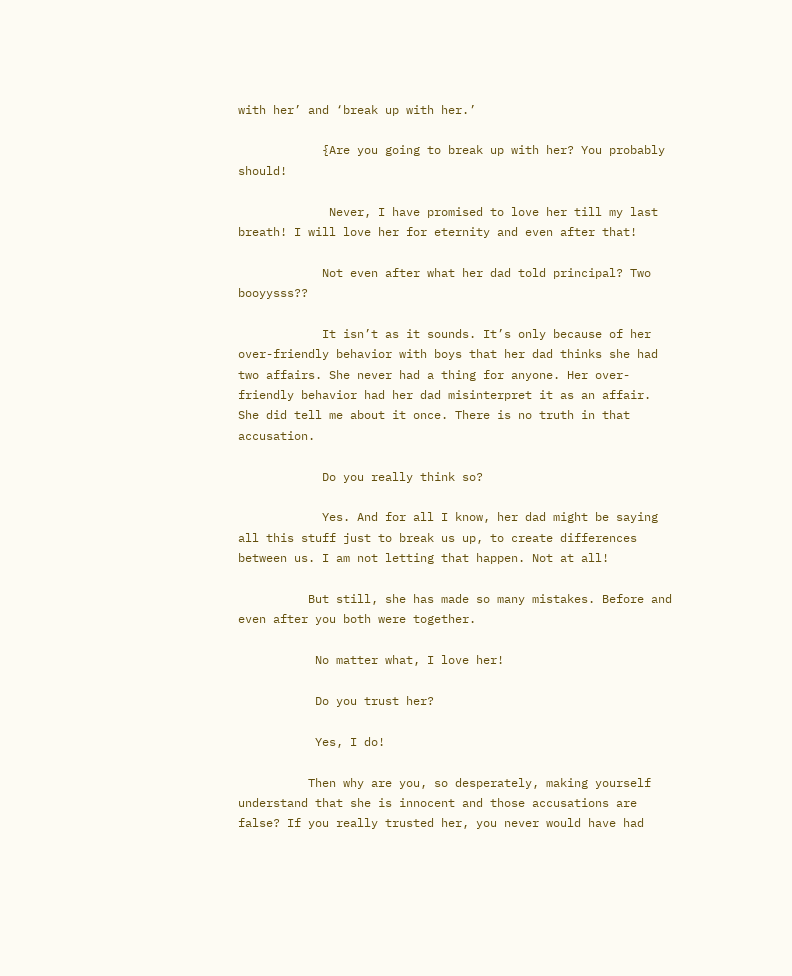with her’ and ‘break up with her.’

            {Are you going to break up with her? You probably should!

             Never, I have promised to love her till my last breath! I will love her for eternity and even after that!

            Not even after what her dad told principal? Two booyysss??

            It isn’t as it sounds. It’s only because of her over-friendly behavior with boys that her dad thinks she had two affairs. She never had a thing for anyone. Her over-friendly behavior had her dad misinterpret it as an affair. She did tell me about it once. There is no truth in that accusation.

            Do you really think so?

            Yes. And for all I know, her dad might be saying all this stuff just to break us up, to create differences between us. I am not letting that happen. Not at all!

          But still, she has made so many mistakes. Before and even after you both were together.

           No matter what, I love her!

           Do you trust her?

           Yes, I do!

          Then why are you, so desperately, making yourself understand that she is innocent and those accusations are false? If you really trusted her, you never would have had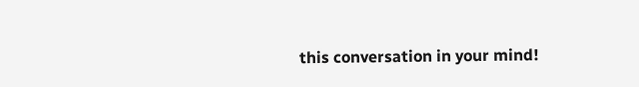this conversation in your mind!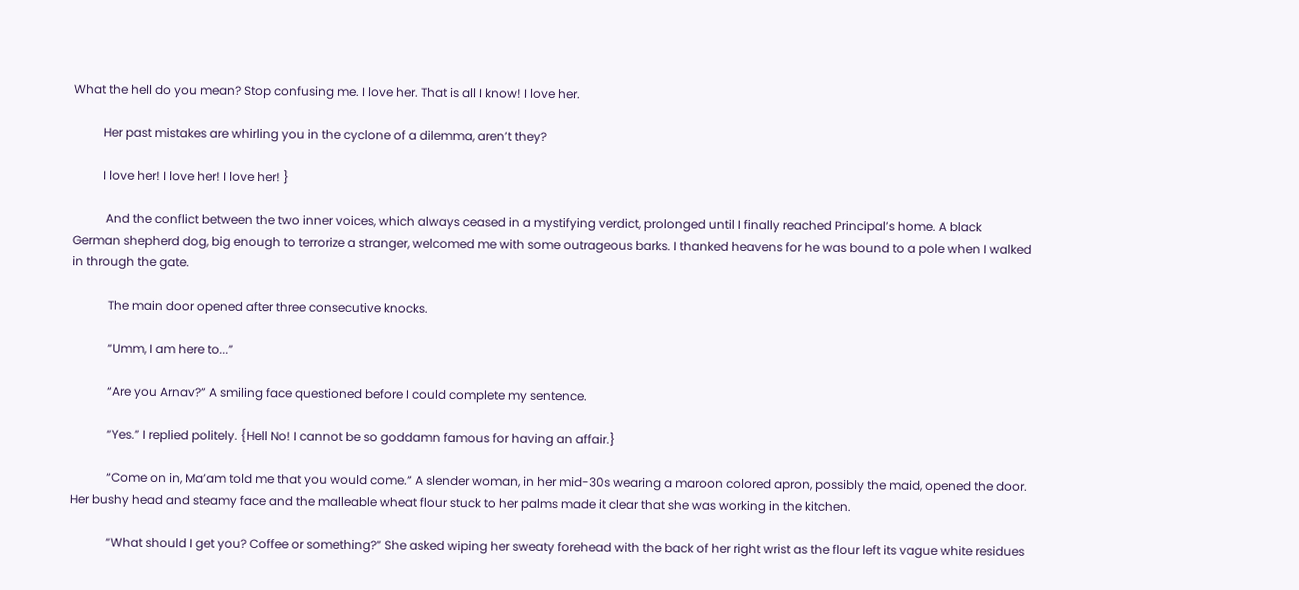What the hell do you mean? Stop confusing me. I love her. That is all I know! I love her.

          Her past mistakes are whirling you in the cyclone of a dilemma, aren’t they?

          I love her! I love her! I love her! }

           And the conflict between the two inner voices, which always ceased in a mystifying verdict, prolonged until I finally reached Principal’s home. A black German shepherd dog, big enough to terrorize a stranger, welcomed me with some outrageous barks. I thanked heavens for he was bound to a pole when I walked in through the gate.

            The main door opened after three consecutive knocks.

            “Umm, I am here to...”

            “Are you Arnav?” A smiling face questioned before I could complete my sentence.

            “Yes.” I replied politely. {Hell No! I cannot be so goddamn famous for having an affair.}

            “Come on in, Ma’am told me that you would come.” A slender woman, in her mid-30s wearing a maroon colored apron, possibly the maid, opened the door. Her bushy head and steamy face and the malleable wheat flour stuck to her palms made it clear that she was working in the kitchen.

            “What should I get you? Coffee or something?” She asked wiping her sweaty forehead with the back of her right wrist as the flour left its vague white residues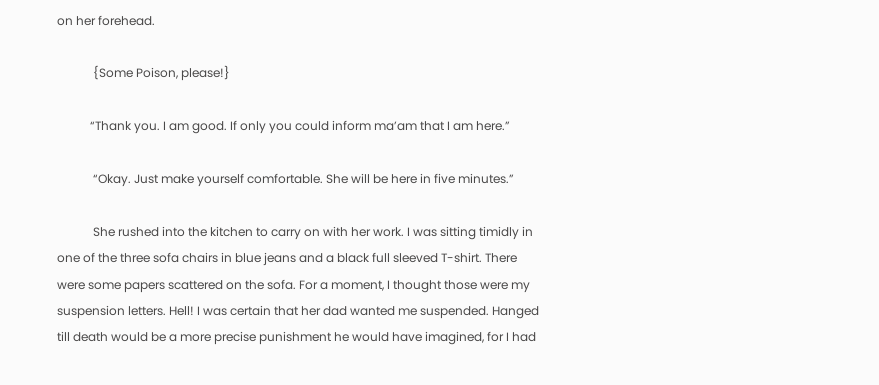on her forehead.

            {Some Poison, please!}

           “Thank you. I am good. If only you could inform ma’am that I am here.”

            “Okay. Just make yourself comfortable. She will be here in five minutes.”

            She rushed into the kitchen to carry on with her work. I was sitting timidly in one of the three sofa chairs in blue jeans and a black full sleeved T-shirt. There were some papers scattered on the sofa. For a moment, I thought those were my suspension letters. Hell! I was certain that her dad wanted me suspended. Hanged till death would be a more precise punishment he would have imagined, for I had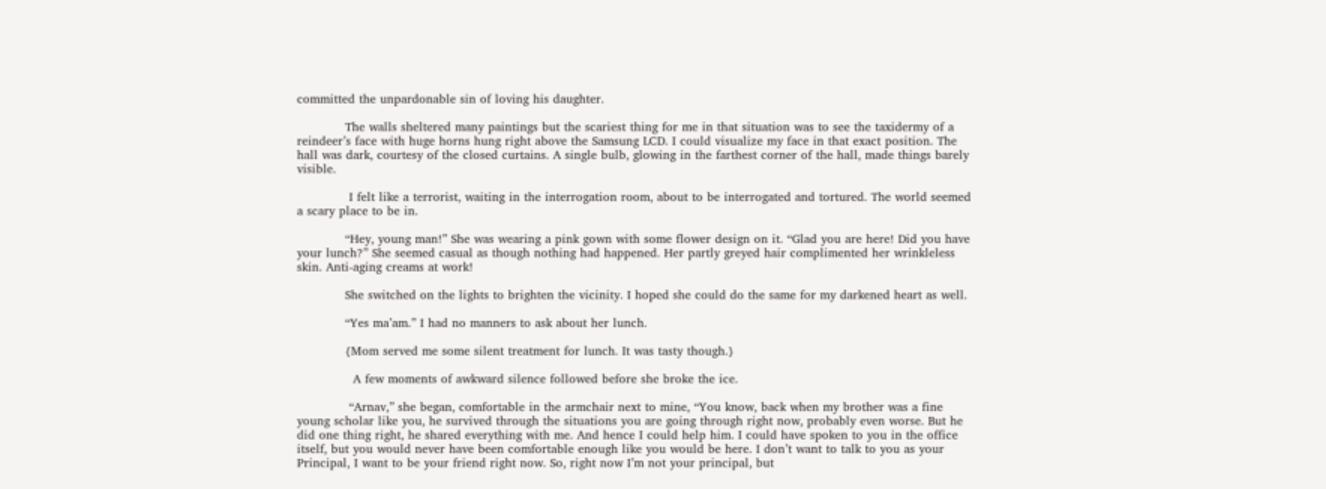committed the unpardonable sin of loving his daughter.

            The walls sheltered many paintings but the scariest thing for me in that situation was to see the taxidermy of a reindeer’s face with huge horns hung right above the Samsung LCD. I could visualize my face in that exact position. The hall was dark, courtesy of the closed curtains. A single bulb, glowing in the farthest corner of the hall, made things barely visible.

             I felt like a terrorist, waiting in the interrogation room, about to be interrogated and tortured. The world seemed a scary place to be in.

            “Hey, young man!” She was wearing a pink gown with some flower design on it. “Glad you are here! Did you have your lunch?” She seemed casual as though nothing had happened. Her partly greyed hair complimented her wrinkleless skin. Anti-aging creams at work!

            She switched on the lights to brighten the vicinity. I hoped she could do the same for my darkened heart as well.

            “Yes ma’am.” I had no manners to ask about her lunch.

            {Mom served me some silent treatment for lunch. It was tasty though.}

              A few moments of awkward silence followed before she broke the ice.

             “Arnav,” she began, comfortable in the armchair next to mine, “You know, back when my brother was a fine young scholar like you, he survived through the situations you are going through right now, probably even worse. But he did one thing right, he shared everything with me. And hence I could help him. I could have spoken to you in the office itself, but you would never have been comfortable enough like you would be here. I don’t want to talk to you as your Principal, I want to be your friend right now. So, right now I’m not your principal, but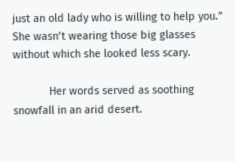just an old lady who is willing to help you.” She wasn’t wearing those big glasses without which she looked less scary.

            Her words served as soothing snowfall in an arid desert.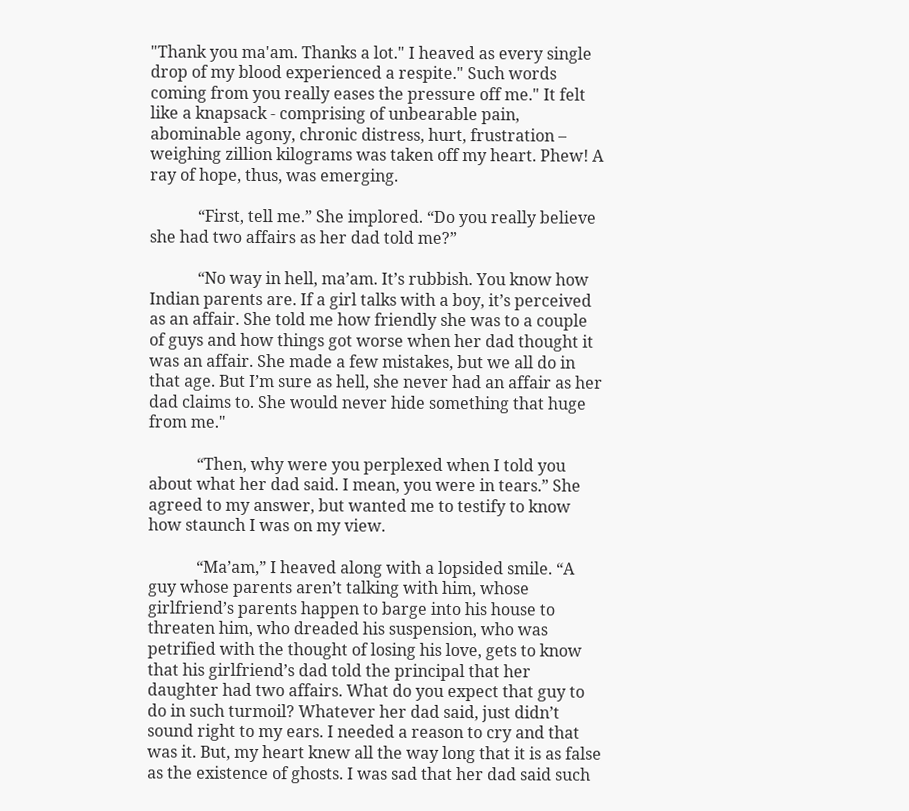"Thank you ma'am. Thanks a lot." I heaved as every single drop of my blood experienced a respite." Such words coming from you really eases the pressure off me." It felt like a knapsack - comprising of unbearable pain, abominable agony, chronic distress, hurt, frustration – weighing zillion kilograms was taken off my heart. Phew! A ray of hope, thus, was emerging.

            “First, tell me.” She implored. “Do you really believe she had two affairs as her dad told me?”

            “No way in hell, ma’am. It’s rubbish. You know how Indian parents are. If a girl talks with a boy, it’s perceived as an affair. She told me how friendly she was to a couple of guys and how things got worse when her dad thought it was an affair. She made a few mistakes, but we all do in that age. But I’m sure as hell, she never had an affair as her dad claims to. She would never hide something that huge from me."

            “Then, why were you perplexed when I told you about what her dad said. I mean, you were in tears.” She agreed to my answer, but wanted me to testify to know how staunch I was on my view.

            “Ma’am,” I heaved along with a lopsided smile. “A guy whose parents aren’t talking with him, whose girlfriend’s parents happen to barge into his house to threaten him, who dreaded his suspension, who was petrified with the thought of losing his love, gets to know that his girlfriend’s dad told the principal that her daughter had two affairs. What do you expect that guy to do in such turmoil? Whatever her dad said, just didn’t sound right to my ears. I needed a reason to cry and that was it. But, my heart knew all the way long that it is as false as the existence of ghosts. I was sad that her dad said such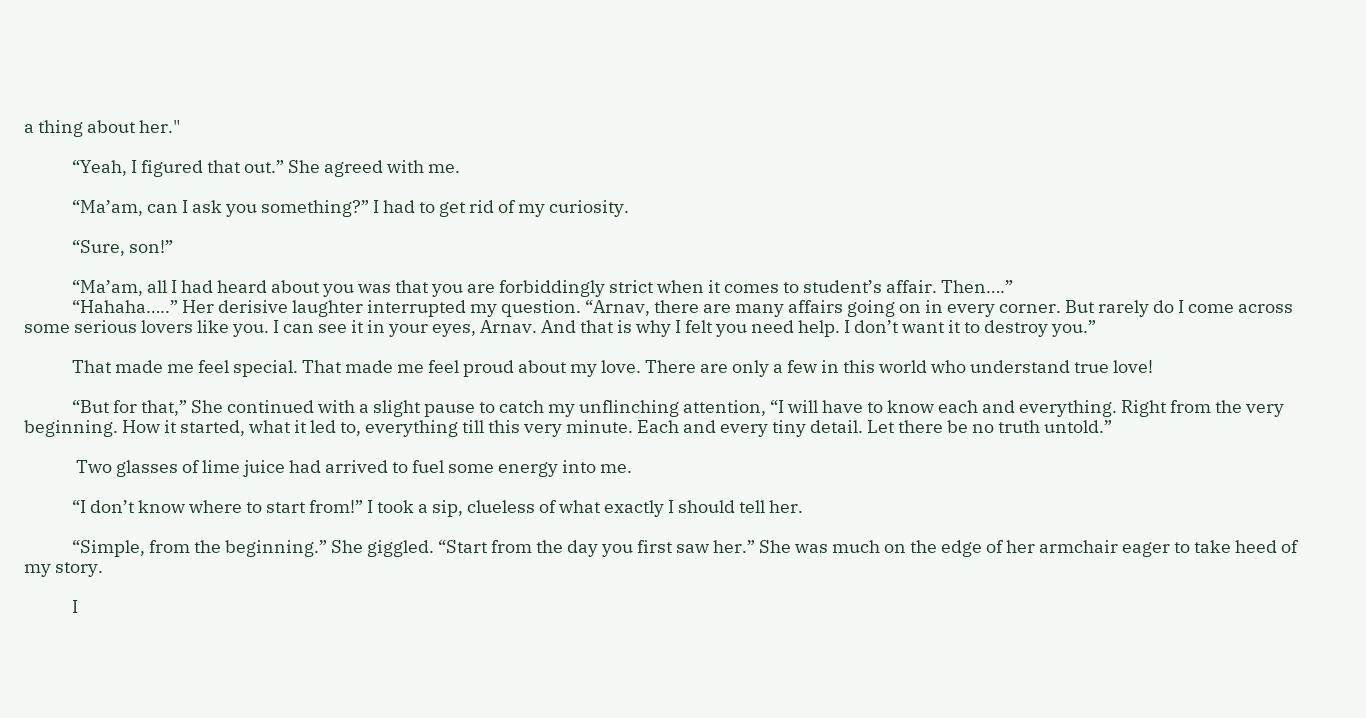a thing about her."

            “Yeah, I figured that out.” She agreed with me.

            “Ma’am, can I ask you something?” I had to get rid of my curiosity.

            “Sure, son!”

            “Ma’am, all I had heard about you was that you are forbiddingly strict when it comes to student’s affair. Then….”
            “Hahaha…..” Her derisive laughter interrupted my question. “Arnav, there are many affairs going on in every corner. But rarely do I come across some serious lovers like you. I can see it in your eyes, Arnav. And that is why I felt you need help. I don’t want it to destroy you.”

            That made me feel special. That made me feel proud about my love. There are only a few in this world who understand true love!

            “But for that,” She continued with a slight pause to catch my unflinching attention, “I will have to know each and everything. Right from the very beginning. How it started, what it led to, everything till this very minute. Each and every tiny detail. Let there be no truth untold.”

             Two glasses of lime juice had arrived to fuel some energy into me.

            “I don’t know where to start from!” I took a sip, clueless of what exactly I should tell her.

            “Simple, from the beginning.” She giggled. “Start from the day you first saw her.” She was much on the edge of her armchair eager to take heed of my story.

            I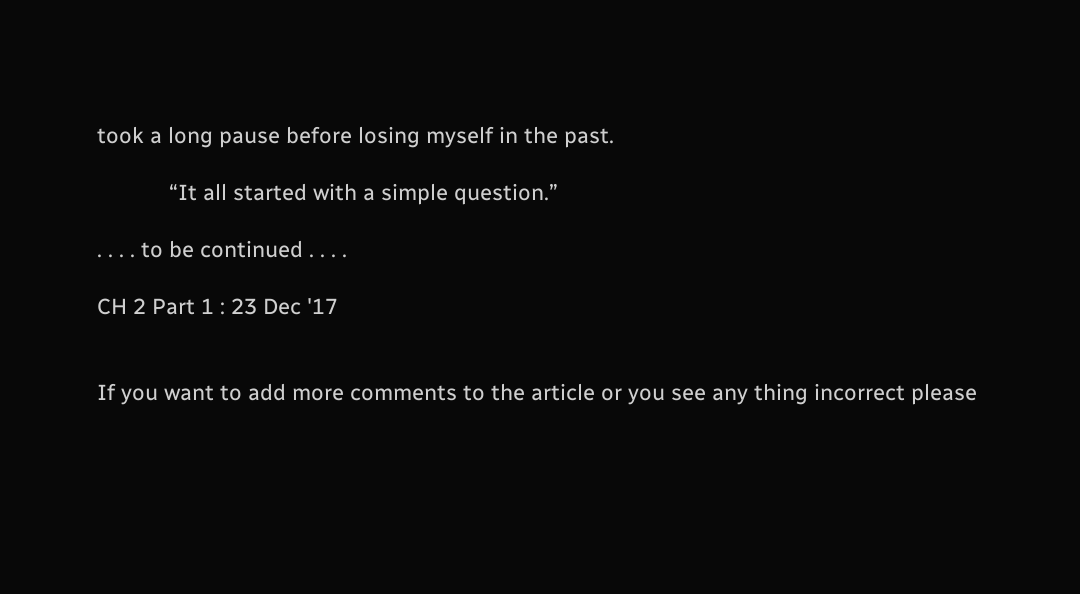took a long pause before losing myself in the past.

            “It all started with a simple question.”

. . . . to be continued . . . .

CH 2 Part 1 : 23 Dec '17


If you want to add more comments to the article or you see any thing incorrect please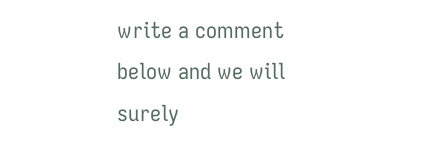write a comment below and we will surely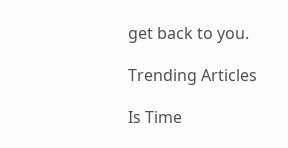get back to you.

Trending Articles

Is Time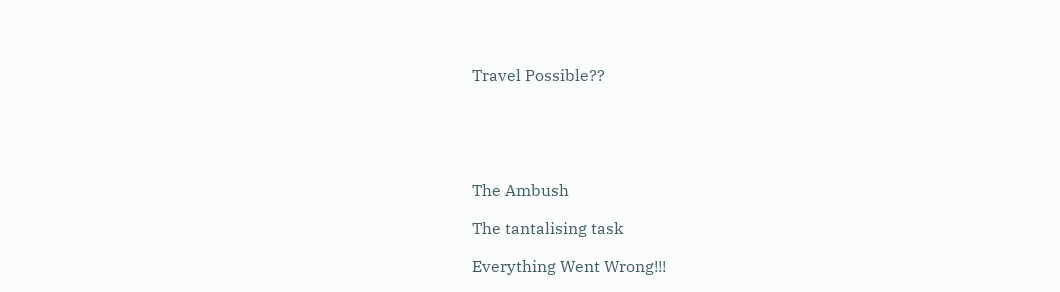Travel Possible??





The Ambush

The tantalising task

Everything Went Wrong!!!